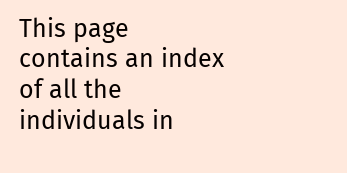This page contains an index of all the individuals in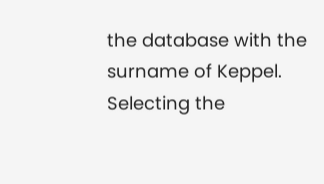the database with the surname of Keppel. Selecting the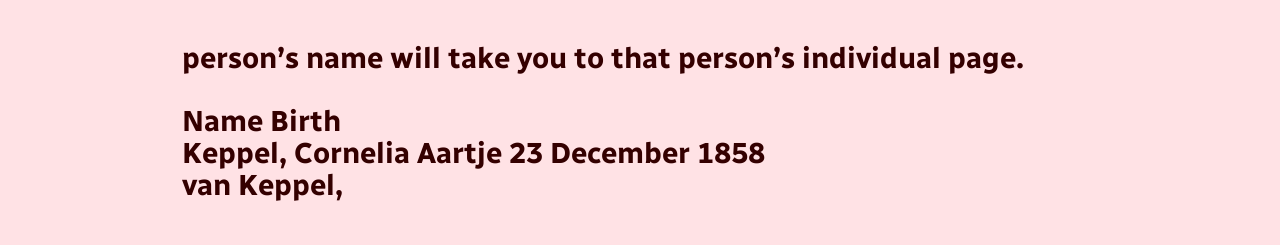person’s name will take you to that person’s individual page.

Name Birth
Keppel, Cornelia Aartje 23 December 1858
van Keppel,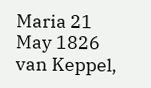Maria 21 May 1826
van Keppel,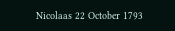Nicolaas 22 October 1793